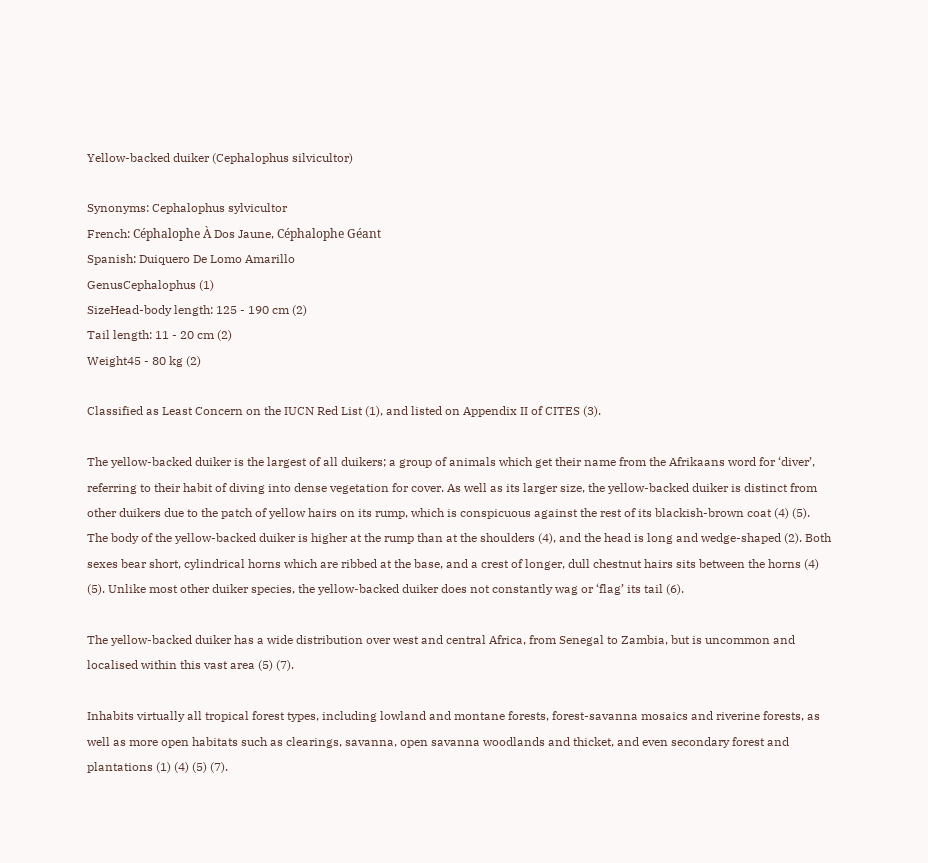Yellow-backed duiker (Cephalophus silvicultor)

Synonyms: Cephalophus sylvicultor
French: Céphalophe À Dos Jaune, Céphalophe Géant
Spanish: Duiquero De Lomo Amarillo
GenusCephalophus (1)
SizeHead-body length: 125 - 190 cm (2)
Tail length: 11 - 20 cm (2)
Weight45 - 80 kg (2)

Classified as Least Concern on the IUCN Red List (1), and listed on Appendix II of CITES (3).

The yellow-backed duiker is the largest of all duikers; a group of animals which get their name from the Afrikaans word for ‘diver’, referring to their habit of diving into dense vegetation for cover. As well as its larger size, the yellow-backed duiker is distinct from other duikers due to the patch of yellow hairs on its rump, which is conspicuous against the rest of its blackish-brown coat (4) (5). The body of the yellow-backed duiker is higher at the rump than at the shoulders (4), and the head is long and wedge-shaped (2). Both sexes bear short, cylindrical horns which are ribbed at the base, and a crest of longer, dull chestnut hairs sits between the horns (4) (5). Unlike most other duiker species, the yellow-backed duiker does not constantly wag or ‘flag’ its tail (6).

The yellow-backed duiker has a wide distribution over west and central Africa, from Senegal to Zambia, but is uncommon and localised within this vast area (5) (7).

Inhabits virtually all tropical forest types, including lowland and montane forests, forest-savanna mosaics and riverine forests, as well as more open habitats such as clearings, savanna, open savanna woodlands and thicket, and even secondary forest and plantations (1) (4) (5) (7).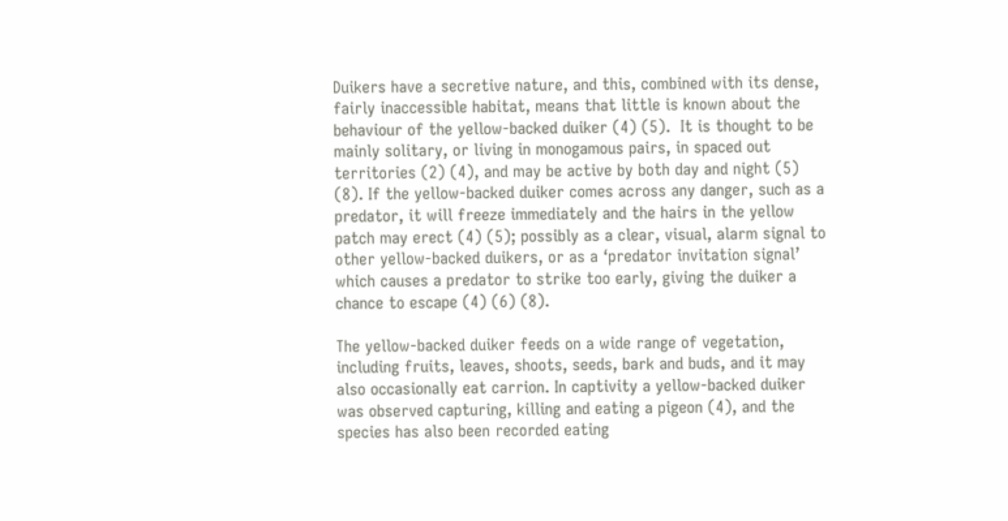Duikers have a secretive nature, and this, combined with its dense, fairly inaccessible habitat, means that little is known about the behaviour of the yellow-backed duiker (4) (5).  It is thought to be mainly solitary, or living in monogamous pairs, in spaced out territories (2) (4), and may be active by both day and night (5) (8). If the yellow-backed duiker comes across any danger, such as a predator, it will freeze immediately and the hairs in the yellow patch may erect (4) (5); possibly as a clear, visual, alarm signal to other yellow-backed duikers, or as a ‘predator invitation signal’ which causes a predator to strike too early, giving the duiker a chance to escape (4) (6) (8).

The yellow-backed duiker feeds on a wide range of vegetation, including fruits, leaves, shoots, seeds, bark and buds, and it may also occasionally eat carrion. In captivity a yellow-backed duiker was observed capturing, killing and eating a pigeon (4), and the species has also been recorded eating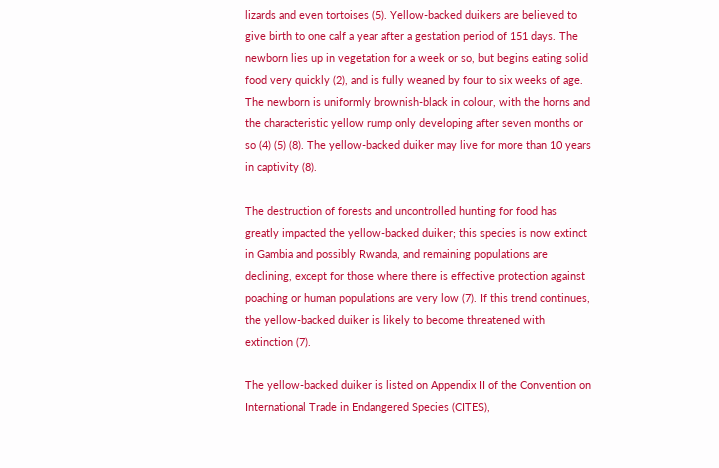lizards and even tortoises (5). Yellow-backed duikers are believed to give birth to one calf a year after a gestation period of 151 days. The newborn lies up in vegetation for a week or so, but begins eating solid food very quickly (2), and is fully weaned by four to six weeks of age. The newborn is uniformly brownish-black in colour, with the horns and the characteristic yellow rump only developing after seven months or so (4) (5) (8). The yellow-backed duiker may live for more than 10 years in captivity (8).

The destruction of forests and uncontrolled hunting for food has greatly impacted the yellow-backed duiker; this species is now extinct in Gambia and possibly Rwanda, and remaining populations are declining, except for those where there is effective protection against poaching or human populations are very low (7). If this trend continues, the yellow-backed duiker is likely to become threatened with extinction (7).

The yellow-backed duiker is listed on Appendix II of the Convention on International Trade in Endangered Species (CITES),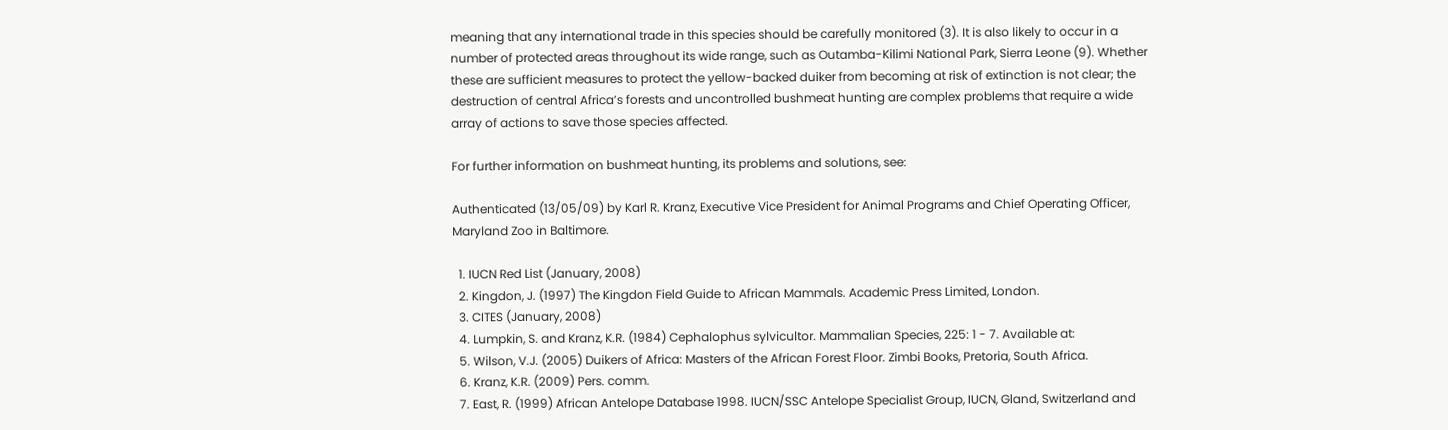meaning that any international trade in this species should be carefully monitored (3). It is also likely to occur in a number of protected areas throughout its wide range, such as Outamba-Kilimi National Park, Sierra Leone (9). Whether these are sufficient measures to protect the yellow-backed duiker from becoming at risk of extinction is not clear; the destruction of central Africa’s forests and uncontrolled bushmeat hunting are complex problems that require a wide array of actions to save those species affected.

For further information on bushmeat hunting, its problems and solutions, see:

Authenticated (13/05/09) by Karl R. Kranz, Executive Vice President for Animal Programs and Chief Operating Officer, Maryland Zoo in Baltimore.

  1. IUCN Red List (January, 2008)
  2. Kingdon, J. (1997) The Kingdon Field Guide to African Mammals. Academic Press Limited, London.
  3. CITES (January, 2008)
  4. Lumpkin, S. and Kranz, K.R. (1984) Cephalophus sylvicultor. Mammalian Species, 225: 1 - 7. Available at:
  5. Wilson, V.J. (2005) Duikers of Africa: Masters of the African Forest Floor. Zimbi Books, Pretoria, South Africa.
  6. Kranz, K.R. (2009) Pers. comm.
  7. East, R. (1999) African Antelope Database 1998. IUCN/SSC Antelope Specialist Group, IUCN, Gland, Switzerland and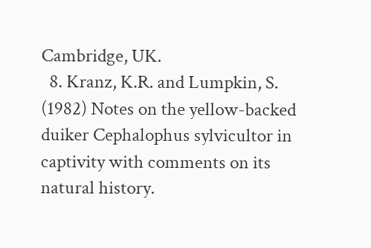Cambridge, UK.
  8. Kranz, K.R. and Lumpkin, S. (1982) Notes on the yellow-backed duiker Cephalophus sylvicultor in captivity with comments on its natural history.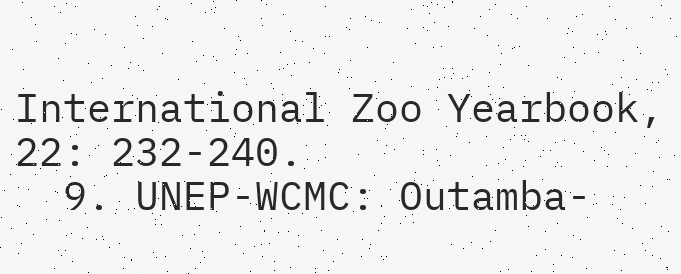International Zoo Yearbook, 22: 232-240.
  9. UNEP-WCMC: Outamba-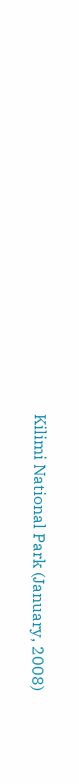Kilimi National Park (January, 2008)